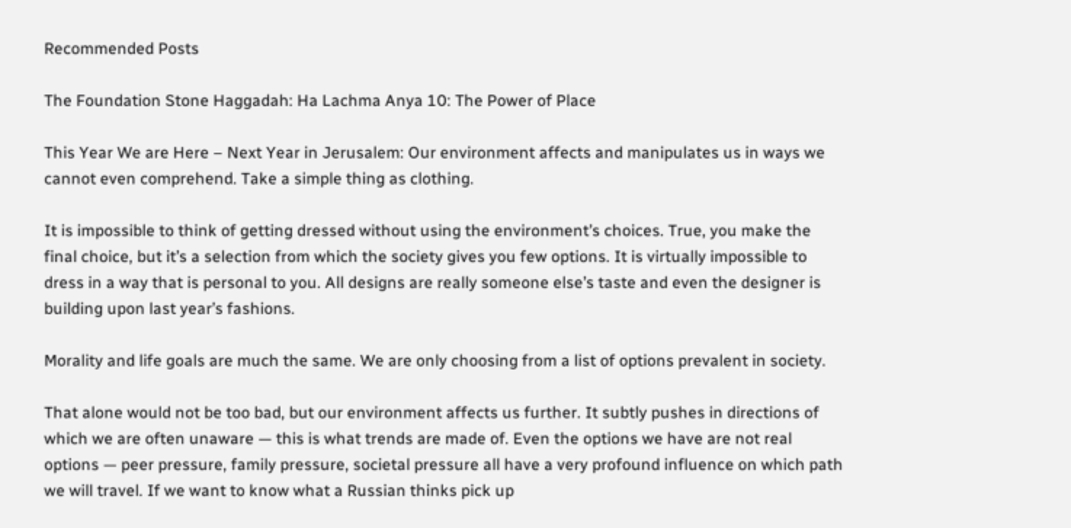Recommended Posts

The Foundation Stone Haggadah: Ha Lachma Anya 10: The Power of Place

This Year We are Here – Next Year in Jerusalem: Our environment affects and manipulates us in ways we cannot even comprehend. Take a simple thing as clothing.

It is impossible to think of getting dressed without using the environment’s choices. True, you make the final choice, but it’s a selection from which the society gives you few options. It is virtually impossible to dress in a way that is personal to you. All designs are really someone else’s taste and even the designer is building upon last year’s fashions.

Morality and life goals are much the same. We are only choosing from a list of options prevalent in society.

That alone would not be too bad, but our environment affects us further. It subtly pushes in directions of which we are often unaware — this is what trends are made of. Even the options we have are not real options — peer pressure, family pressure, societal pressure all have a very profound influence on which path we will travel. If we want to know what a Russian thinks pick up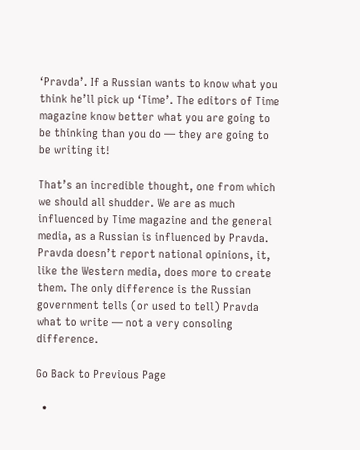‘Pravda’. If a Russian wants to know what you think he’ll pick up ‘Time’. The editors of Time magazine know better what you are going to be thinking than you do — they are going to be writing it!

That’s an incredible thought, one from which we should all shudder. We are as much influenced by Time magazine and the general media, as a Russian is influenced by Pravda. Pravda doesn’t report national opinions, it, like the Western media, does more to create them. The only difference is the Russian government tells (or used to tell) Pravda what to write — not a very consoling difference.

Go Back to Previous Page

  •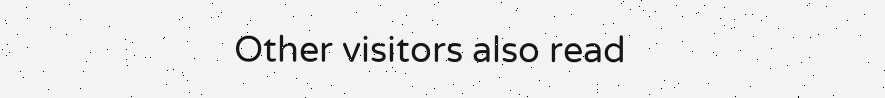Other visitors also read